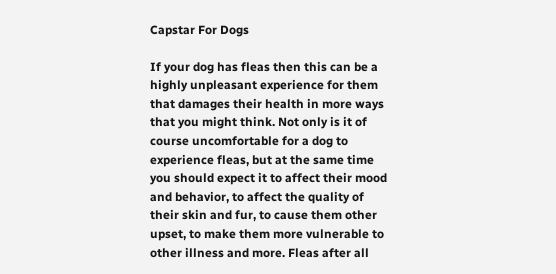Capstar For Dogs

If your dog has fleas then this can be a highly unpleasant experience for them that damages their health in more ways that you might think. Not only is it of course uncomfortable for a dog to experience fleas, but at the same time you should expect it to affect their mood and behavior, to affect the quality of their skin and fur, to cause them other upset, to make them more vulnerable to other illness and more. Fleas after all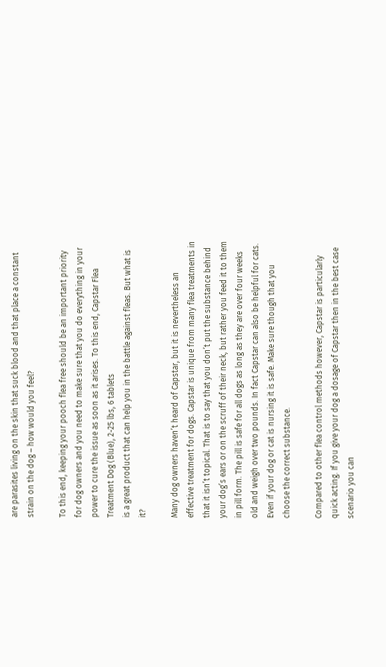are parasites living on the skin that suck blood and that place a constant strain on the dog – how would you feel?

To this end, keeping your pooch flea free should be an important priority for dog owners and you need to make sure that you do everything in your power to cure the issue as soon as it arises. To this end, Capstar Flea Treatment Dog (Blue), 2-25 lbs, 6 tablets
is a great product that can help you in the battle against fleas. But what is it?

Many dog owners haven’t heard of Capstar, but it is nevertheless an effective treatment for dogs. Capstar is unique from many flea treatments in that it isn’t topical. That is to say that you don’t put the substance behind your dog’s ears or on the scruff of their neck, but rather you feed it to them in pill form. The pill is safe for all dogs as long as they are over four weeks old and weigh over two pounds. In fact Capstar can also be helpful for cats. Even if your dog or cat is nursing it is safe. Make sure though that you choose the correct substance.

Compared to other flea control methods however, Capstar is particularly quick acting. If you give your dog a dosage of Capstar then in the best case scenario you can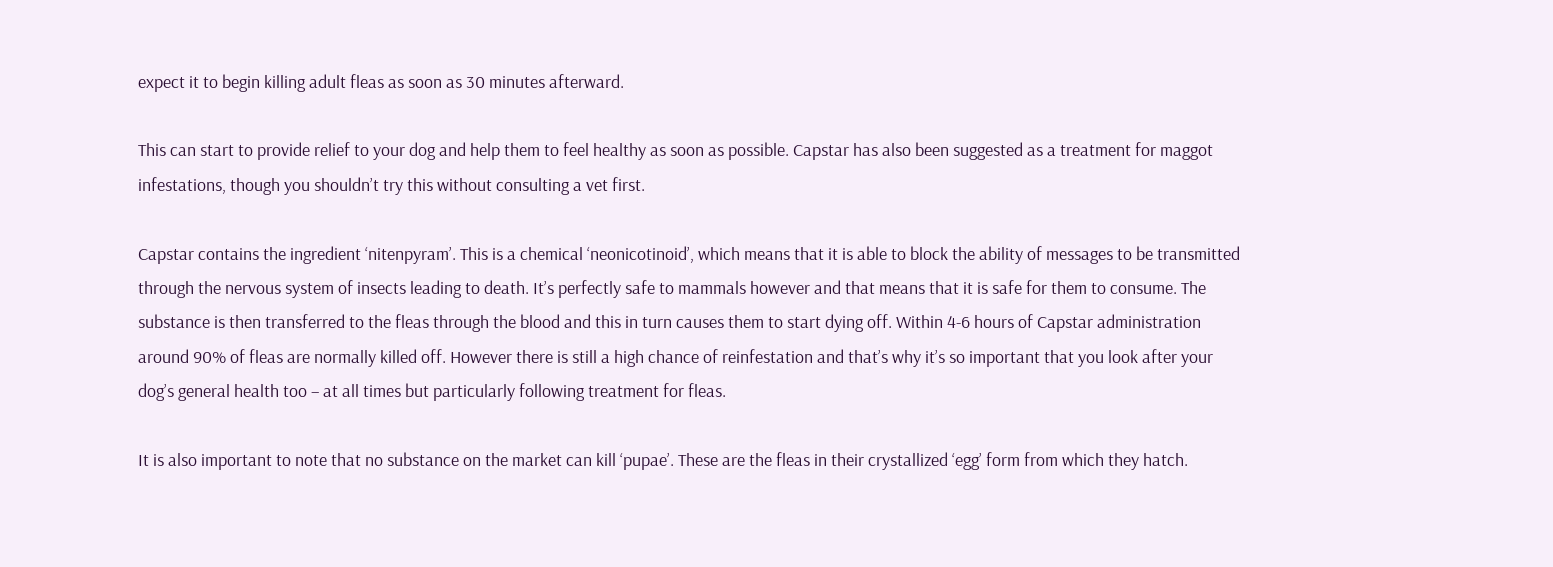expect it to begin killing adult fleas as soon as 30 minutes afterward.

This can start to provide relief to your dog and help them to feel healthy as soon as possible. Capstar has also been suggested as a treatment for maggot infestations, though you shouldn’t try this without consulting a vet first.

Capstar contains the ingredient ‘nitenpyram’. This is a chemical ‘neonicotinoid’, which means that it is able to block the ability of messages to be transmitted through the nervous system of insects leading to death. It’s perfectly safe to mammals however and that means that it is safe for them to consume. The substance is then transferred to the fleas through the blood and this in turn causes them to start dying off. Within 4-6 hours of Capstar administration around 90% of fleas are normally killed off. However there is still a high chance of reinfestation and that’s why it’s so important that you look after your dog’s general health too – at all times but particularly following treatment for fleas.

It is also important to note that no substance on the market can kill ‘pupae’. These are the fleas in their crystallized ‘egg’ form from which they hatch.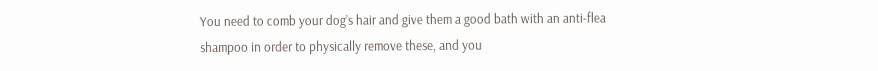You need to comb your dog’s hair and give them a good bath with an anti-flea shampoo in order to physically remove these, and you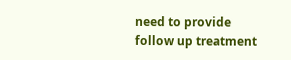need to provide follow up treatment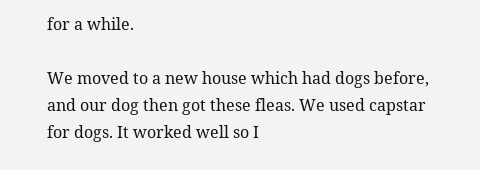for a while.

We moved to a new house which had dogs before, and our dog then got these fleas. We used capstar for dogs. It worked well so I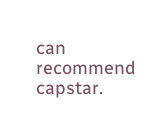can recommend capstar.